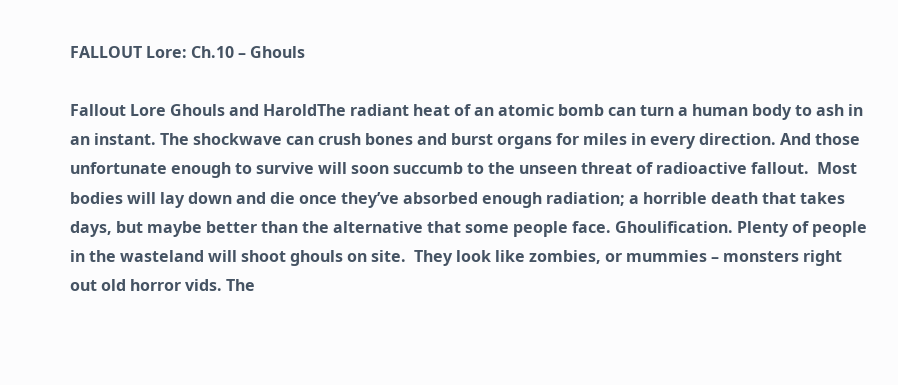FALLOUT Lore: Ch.10 – Ghouls

Fallout Lore Ghouls and HaroldThe radiant heat of an atomic bomb can turn a human body to ash in an instant. The shockwave can crush bones and burst organs for miles in every direction. And those unfortunate enough to survive will soon succumb to the unseen threat of radioactive fallout.  Most bodies will lay down and die once they’ve absorbed enough radiation; a horrible death that takes days, but maybe better than the alternative that some people face. Ghoulification. Plenty of people in the wasteland will shoot ghouls on site.  They look like zombies, or mummies – monsters right out old horror vids. The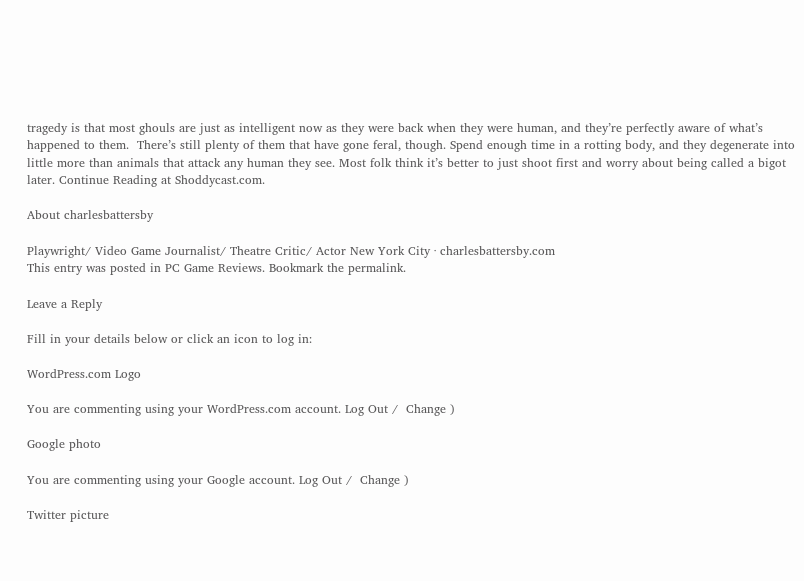tragedy is that most ghouls are just as intelligent now as they were back when they were human, and they’re perfectly aware of what’s happened to them.  There’s still plenty of them that have gone feral, though. Spend enough time in a rotting body, and they degenerate into little more than animals that attack any human they see. Most folk think it’s better to just shoot first and worry about being called a bigot later. Continue Reading at Shoddycast.com.

About charlesbattersby

Playwright/ Video Game Journalist/ Theatre Critic/ Actor New York City · charlesbattersby.com
This entry was posted in PC Game Reviews. Bookmark the permalink.

Leave a Reply

Fill in your details below or click an icon to log in:

WordPress.com Logo

You are commenting using your WordPress.com account. Log Out /  Change )

Google photo

You are commenting using your Google account. Log Out /  Change )

Twitter picture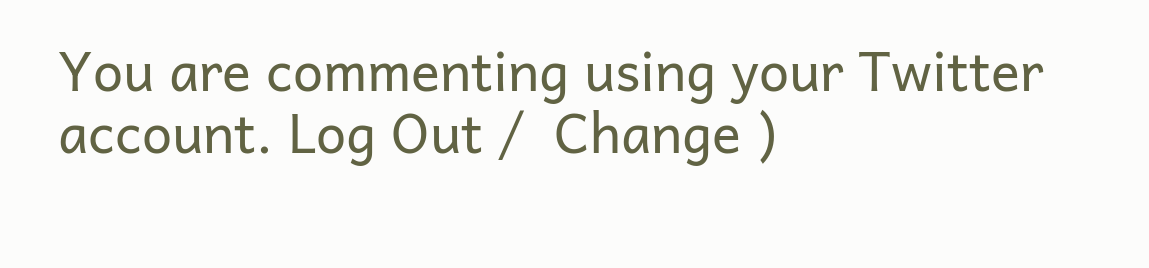You are commenting using your Twitter account. Log Out /  Change )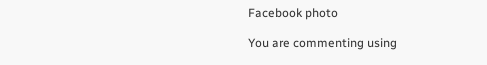Facebook photo

You are commenting using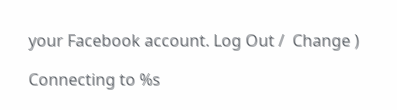your Facebook account. Log Out /  Change )

Connecting to %s